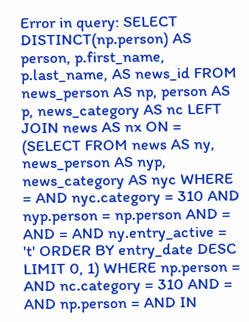Error in query: SELECT DISTINCT(np.person) AS person, p.first_name, p.last_name, AS news_id FROM news_person AS np, person AS p, news_category AS nc LEFT JOIN news AS nx ON = (SELECT FROM news AS ny, news_person AS nyp, news_category AS nyc WHERE = AND nyc.category = 310 AND nyp.person = np.person AND = AND = AND ny.entry_active = 't' ORDER BY entry_date DESC LIMIT 0, 1) WHERE np.person = AND nc.category = 310 AND = AND np.person = AND IN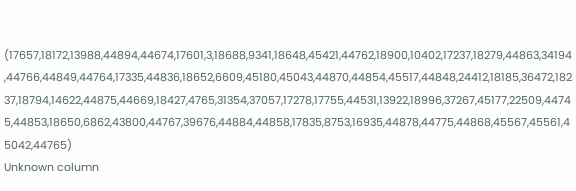(17657,18172,13988,44894,44674,17601,3,18688,9341,18648,45421,44762,18900,10402,17237,18279,44863,34194,44766,44849,44764,17335,44836,18652,6609,45180,45043,44870,44854,45517,44848,24412,18185,36472,18237,18794,14622,44875,44669,18427,4765,31354,37057,17278,17755,44531,13922,18996,37267,45177,22509,44745,44853,18650,6862,43800,44767,39676,44884,44858,17835,8753,16935,44878,44775,44868,45567,45561,45042,44765)
Unknown column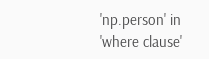'np.person' in 'where clause'